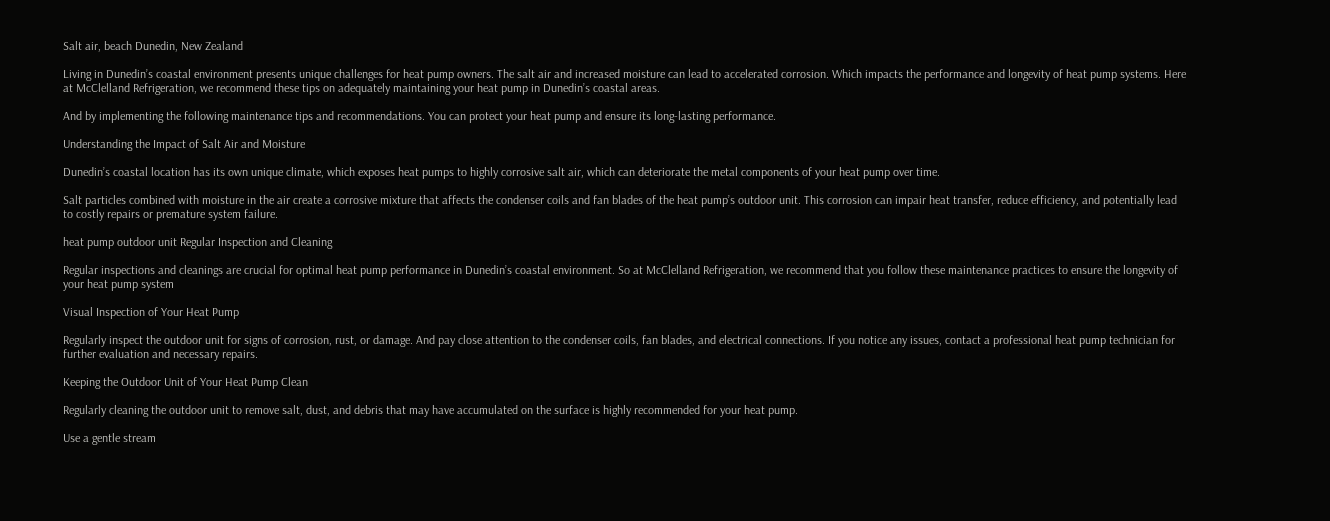Salt air, beach Dunedin, New Zealand

Living in Dunedin’s coastal environment presents unique challenges for heat pump owners. The salt air and increased moisture can lead to accelerated corrosion. Which impacts the performance and longevity of heat pump systems. Here at McClelland Refrigeration, we recommend these tips on adequately maintaining your heat pump in Dunedin’s coastal areas.

And by implementing the following maintenance tips and recommendations. You can protect your heat pump and ensure its long-lasting performance.

Understanding the Impact of Salt Air and Moisture

Dunedin’s coastal location has its own unique climate, which exposes heat pumps to highly corrosive salt air, which can deteriorate the metal components of your heat pump over time.

Salt particles combined with moisture in the air create a corrosive mixture that affects the condenser coils and fan blades of the heat pump’s outdoor unit. This corrosion can impair heat transfer, reduce efficiency, and potentially lead to costly repairs or premature system failure.

heat pump outdoor unit Regular Inspection and Cleaning

Regular inspections and cleanings are crucial for optimal heat pump performance in Dunedin’s coastal environment. So at McClelland Refrigeration, we recommend that you follow these maintenance practices to ensure the longevity of your heat pump system

Visual Inspection of Your Heat Pump

Regularly inspect the outdoor unit for signs of corrosion, rust, or damage. And pay close attention to the condenser coils, fan blades, and electrical connections. If you notice any issues, contact a professional heat pump technician for further evaluation and necessary repairs.

Keeping the Outdoor Unit of Your Heat Pump Clean

Regularly cleaning the outdoor unit to remove salt, dust, and debris that may have accumulated on the surface is highly recommended for your heat pump.

Use a gentle stream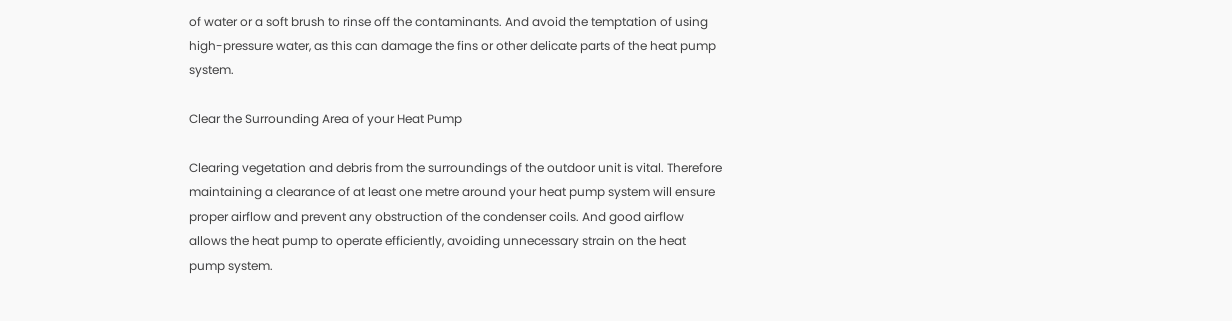of water or a soft brush to rinse off the contaminants. And avoid the temptation of using high-pressure water, as this can damage the fins or other delicate parts of the heat pump system.

Clear the Surrounding Area of your Heat Pump

Clearing vegetation and debris from the surroundings of the outdoor unit is vital. Therefore maintaining a clearance of at least one metre around your heat pump system will ensure proper airflow and prevent any obstruction of the condenser coils. And good airflow allows the heat pump to operate efficiently, avoiding unnecessary strain on the heat pump system.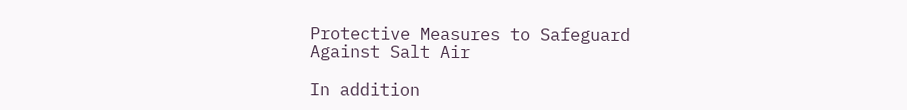Protective Measures to Safeguard Against Salt Air

In addition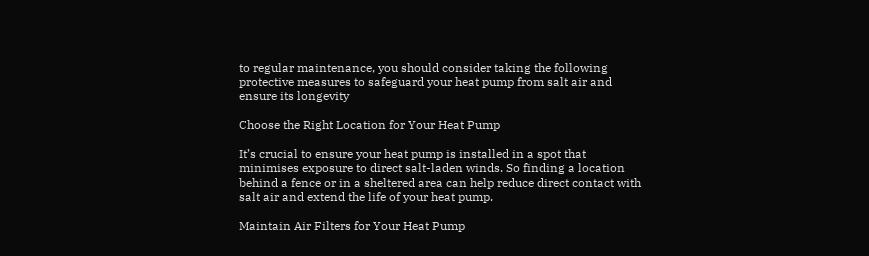to regular maintenance, you should consider taking the following protective measures to safeguard your heat pump from salt air and ensure its longevity

Choose the Right Location for Your Heat Pump

It’s crucial to ensure your heat pump is installed in a spot that minimises exposure to direct salt-laden winds. So finding a location behind a fence or in a sheltered area can help reduce direct contact with salt air and extend the life of your heat pump.

Maintain Air Filters for Your Heat Pump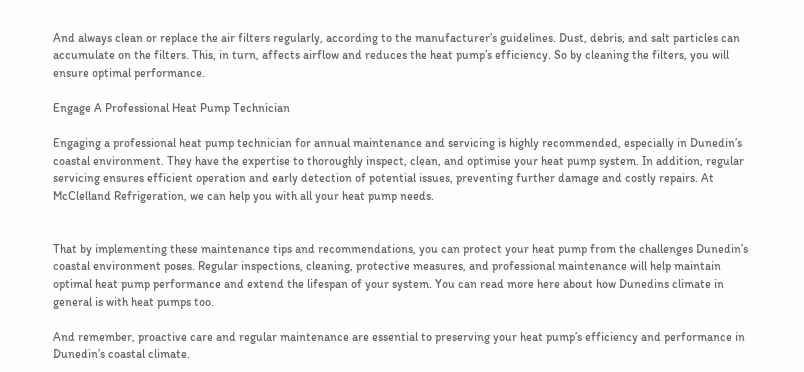And always clean or replace the air filters regularly, according to the manufacturer’s guidelines. Dust, debris, and salt particles can accumulate on the filters. This, in turn, affects airflow and reduces the heat pump’s efficiency. So by cleaning the filters, you will ensure optimal performance.

Engage A Professional Heat Pump Technician

Engaging a professional heat pump technician for annual maintenance and servicing is highly recommended, especially in Dunedin’s coastal environment. They have the expertise to thoroughly inspect, clean, and optimise your heat pump system. In addition, regular servicing ensures efficient operation and early detection of potential issues, preventing further damage and costly repairs. At McClelland Refrigeration, we can help you with all your heat pump needs.


That by implementing these maintenance tips and recommendations, you can protect your heat pump from the challenges Dunedin’s coastal environment poses. Regular inspections, cleaning, protective measures, and professional maintenance will help maintain optimal heat pump performance and extend the lifespan of your system. You can read more here about how Dunedins climate in general is with heat pumps too.

And remember, proactive care and regular maintenance are essential to preserving your heat pump’s efficiency and performance in Dunedin’s coastal climate.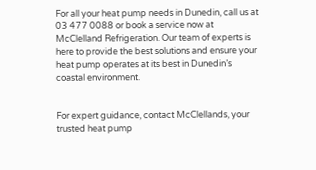For all your heat pump needs in Dunedin, call us at 03 477 0088 or book a service now at McClelland Refrigeration. Our team of experts is here to provide the best solutions and ensure your heat pump operates at its best in Dunedin’s coastal environment.


For expert guidance, contact McClellands, your trusted heat pump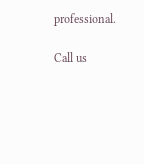professional.

Call us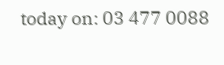today on: 03 477 0088